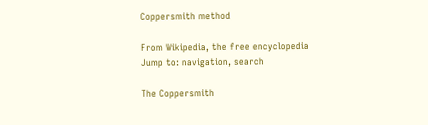Coppersmith method

From Wikipedia, the free encyclopedia
Jump to: navigation, search

The Coppersmith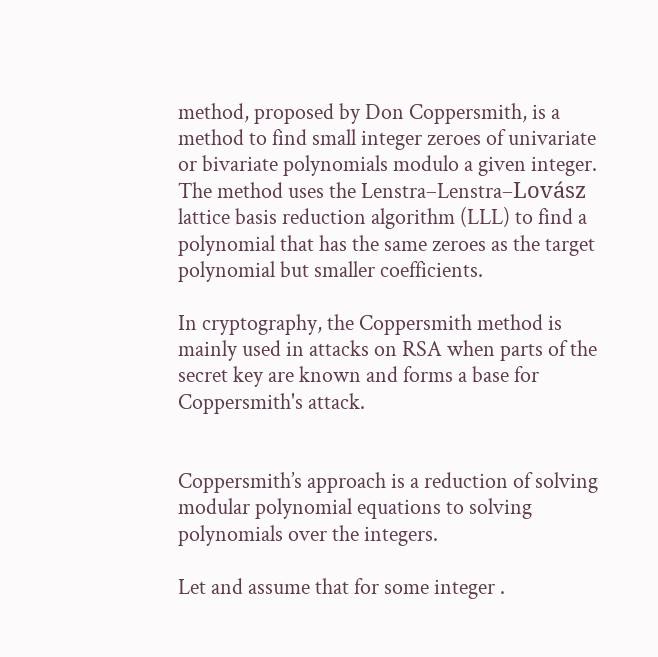method, proposed by Don Coppersmith, is a method to find small integer zeroes of univariate or bivariate polynomials modulo a given integer. The method uses the Lenstra–Lenstra–Lovász lattice basis reduction algorithm (LLL) to find a polynomial that has the same zeroes as the target polynomial but smaller coefficients.

In cryptography, the Coppersmith method is mainly used in attacks on RSA when parts of the secret key are known and forms a base for Coppersmith's attack.


Coppersmith’s approach is a reduction of solving modular polynomial equations to solving polynomials over the integers.

Let and assume that for some integer .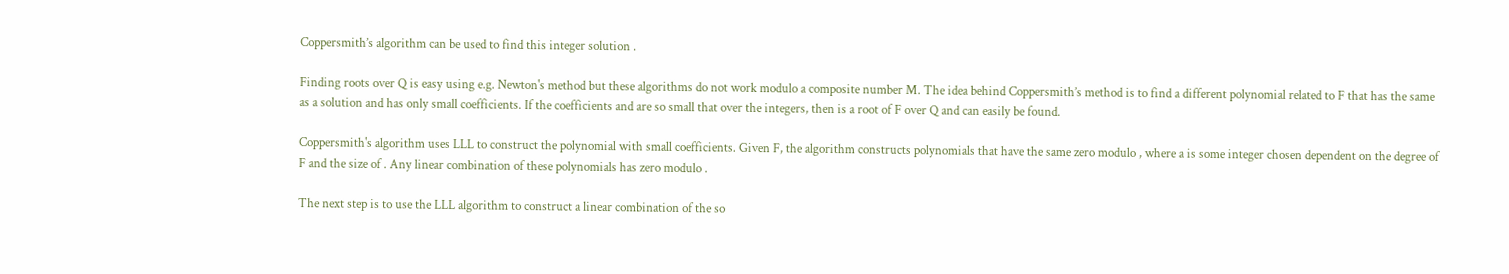Coppersmith’s algorithm can be used to find this integer solution .

Finding roots over Q is easy using e.g. Newton's method but these algorithms do not work modulo a composite number M. The idea behind Coppersmith’s method is to find a different polynomial related to F that has the same as a solution and has only small coefficients. If the coefficients and are so small that over the integers, then is a root of F over Q and can easily be found.

Coppersmith's algorithm uses LLL to construct the polynomial with small coefficients. Given F, the algorithm constructs polynomials that have the same zero modulo , where a is some integer chosen dependent on the degree of F and the size of . Any linear combination of these polynomials has zero modulo .

The next step is to use the LLL algorithm to construct a linear combination of the so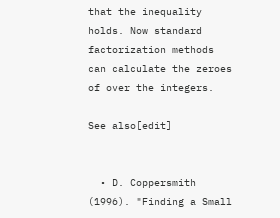that the inequality holds. Now standard factorization methods can calculate the zeroes of over the integers.

See also[edit]


  • D. Coppersmith (1996). "Finding a Small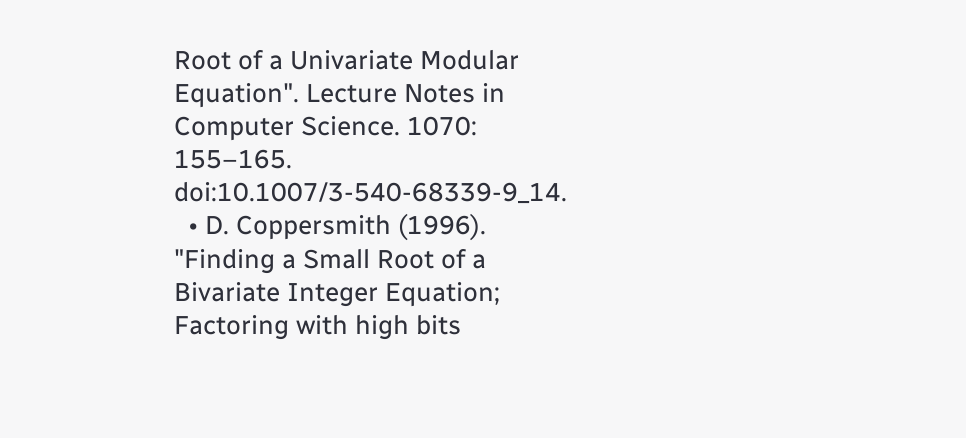Root of a Univariate Modular Equation". Lecture Notes in Computer Science. 1070: 155–165. doi:10.1007/3-540-68339-9_14.
  • D. Coppersmith (1996). "Finding a Small Root of a Bivariate Integer Equation; Factoring with high bits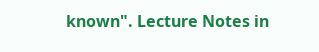known". Lecture Notes in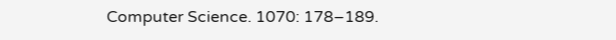Computer Science. 1070: 178–189.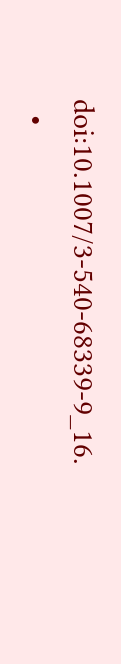doi:10.1007/3-540-68339-9_16.
  •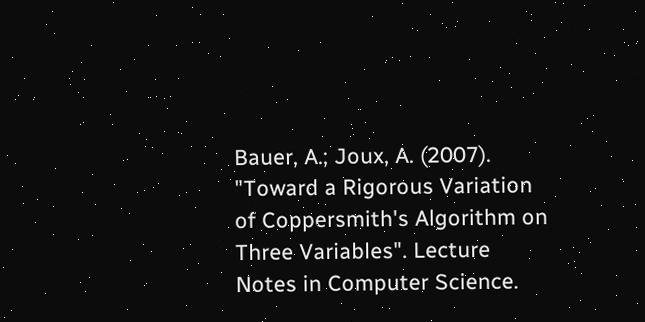Bauer, A.; Joux, A. (2007). "Toward a Rigorous Variation of Coppersmith's Algorithm on Three Variables". Lecture Notes in Computer Science.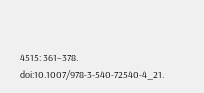4515: 361–378. doi:10.1007/978-3-540-72540-4_21.